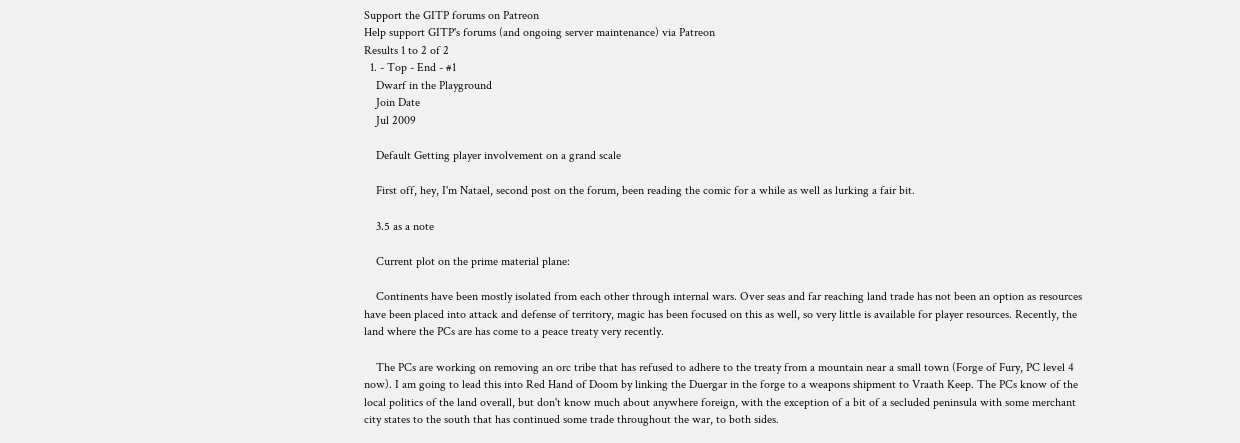Support the GITP forums on Patreon
Help support GITP's forums (and ongoing server maintenance) via Patreon
Results 1 to 2 of 2
  1. - Top - End - #1
    Dwarf in the Playground
    Join Date
    Jul 2009

    Default Getting player involvement on a grand scale

    First off, hey, I'm Natael, second post on the forum, been reading the comic for a while as well as lurking a fair bit.

    3.5 as a note

    Current plot on the prime material plane:

    Continents have been mostly isolated from each other through internal wars. Over seas and far reaching land trade has not been an option as resources have been placed into attack and defense of territory, magic has been focused on this as well, so very little is available for player resources. Recently, the land where the PCs are has come to a peace treaty very recently.

    The PCs are working on removing an orc tribe that has refused to adhere to the treaty from a mountain near a small town (Forge of Fury, PC level 4 now). I am going to lead this into Red Hand of Doom by linking the Duergar in the forge to a weapons shipment to Vraath Keep. The PCs know of the local politics of the land overall, but don't know much about anywhere foreign, with the exception of a bit of a secluded peninsula with some merchant city states to the south that has continued some trade throughout the war, to both sides.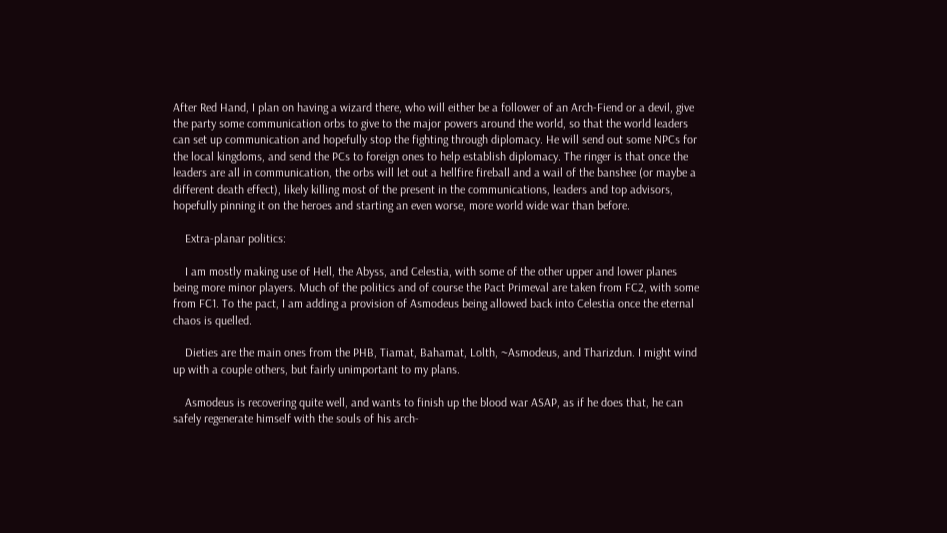After Red Hand, I plan on having a wizard there, who will either be a follower of an Arch-Fiend or a devil, give the party some communication orbs to give to the major powers around the world, so that the world leaders can set up communication and hopefully stop the fighting through diplomacy. He will send out some NPCs for the local kingdoms, and send the PCs to foreign ones to help establish diplomacy. The ringer is that once the leaders are all in communication, the orbs will let out a hellfire fireball and a wail of the banshee (or maybe a different death effect), likely killing most of the present in the communications, leaders and top advisors, hopefully pinning it on the heroes and starting an even worse, more world wide war than before.

    Extra-planar politics:

    I am mostly making use of Hell, the Abyss, and Celestia, with some of the other upper and lower planes being more minor players. Much of the politics and of course the Pact Primeval are taken from FC2, with some from FC1. To the pact, I am adding a provision of Asmodeus being allowed back into Celestia once the eternal chaos is quelled.

    Dieties are the main ones from the PHB, Tiamat, Bahamat, Lolth, ~Asmodeus, and Tharizdun. I might wind up with a couple others, but fairly unimportant to my plans.

    Asmodeus is recovering quite well, and wants to finish up the blood war ASAP, as if he does that, he can safely regenerate himself with the souls of his arch-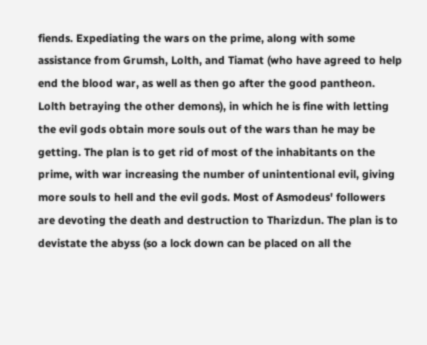fiends. Expediating the wars on the prime, along with some assistance from Grumsh, Lolth, and Tiamat (who have agreed to help end the blood war, as well as then go after the good pantheon. Lolth betraying the other demons), in which he is fine with letting the evil gods obtain more souls out of the wars than he may be getting. The plan is to get rid of most of the inhabitants on the prime, with war increasing the number of unintentional evil, giving more souls to hell and the evil gods. Most of Asmodeus' followers are devoting the death and destruction to Tharizdun. The plan is to devistate the abyss (so a lock down can be placed on all the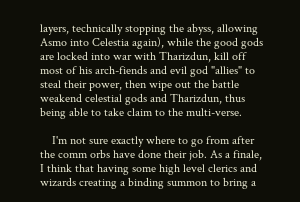layers, technically stopping the abyss, allowing Asmo into Celestia again), while the good gods are locked into war with Tharizdun, kill off most of his arch-fiends and evil god "allies" to steal their power, then wipe out the battle weakend celestial gods and Tharizdun, thus being able to take claim to the multi-verse.

    I'm not sure exactly where to go from after the comm orbs have done their job. As a finale, I think that having some high level clerics and wizards creating a binding summon to bring a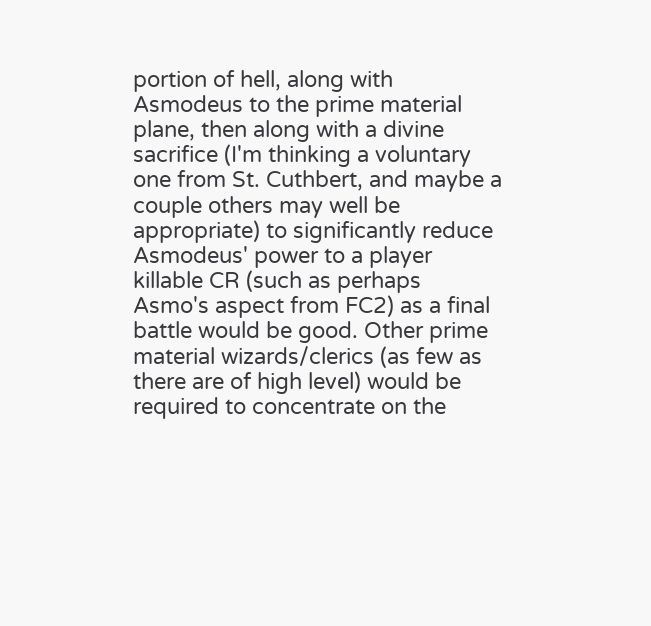portion of hell, along with Asmodeus to the prime material plane, then along with a divine sacrifice (I'm thinking a voluntary one from St. Cuthbert, and maybe a couple others may well be appropriate) to significantly reduce Asmodeus' power to a player killable CR (such as perhaps Asmo's aspect from FC2) as a final battle would be good. Other prime material wizards/clerics (as few as there are of high level) would be required to concentrate on the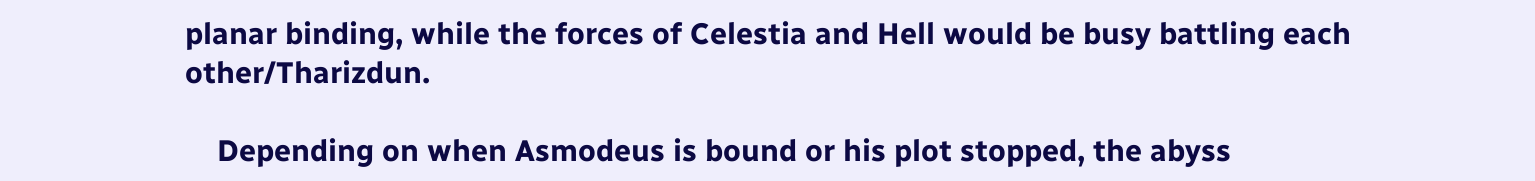planar binding, while the forces of Celestia and Hell would be busy battling each other/Tharizdun.

    Depending on when Asmodeus is bound or his plot stopped, the abyss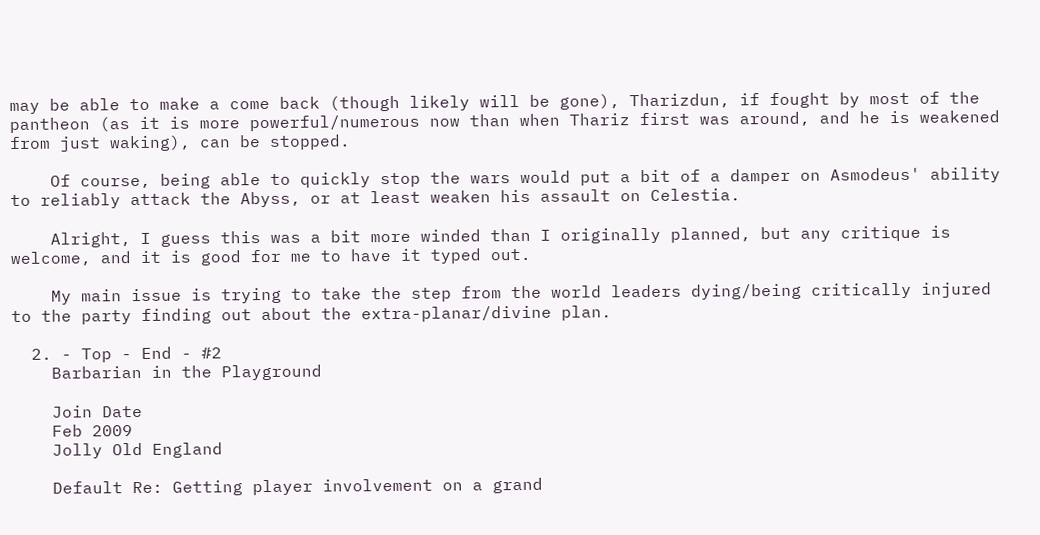may be able to make a come back (though likely will be gone), Tharizdun, if fought by most of the pantheon (as it is more powerful/numerous now than when Thariz first was around, and he is weakened from just waking), can be stopped.

    Of course, being able to quickly stop the wars would put a bit of a damper on Asmodeus' ability to reliably attack the Abyss, or at least weaken his assault on Celestia.

    Alright, I guess this was a bit more winded than I originally planned, but any critique is welcome, and it is good for me to have it typed out.

    My main issue is trying to take the step from the world leaders dying/being critically injured to the party finding out about the extra-planar/divine plan.

  2. - Top - End - #2
    Barbarian in the Playground

    Join Date
    Feb 2009
    Jolly Old England

    Default Re: Getting player involvement on a grand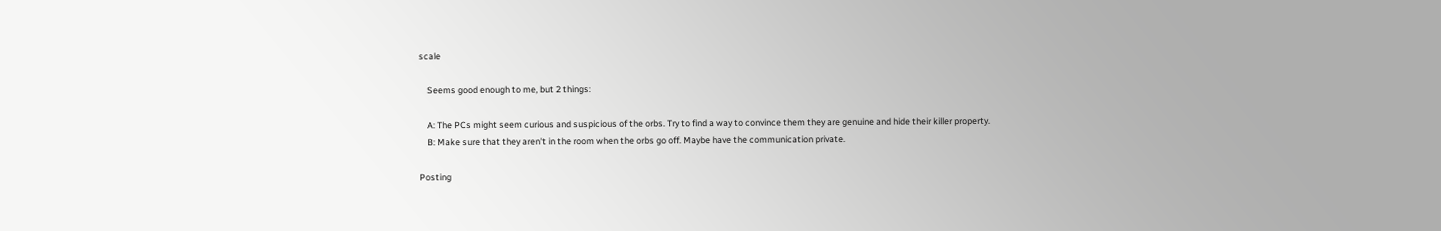scale

    Seems good enough to me, but 2 things:

    A: The PCs might seem curious and suspicious of the orbs. Try to find a way to convince them they are genuine and hide their killer property.
    B: Make sure that they aren't in the room when the orbs go off. Maybe have the communication private.

Posting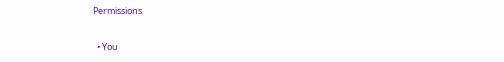Permissions

  • You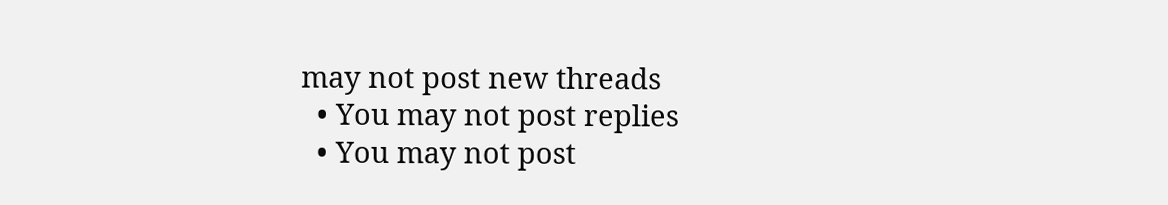may not post new threads
  • You may not post replies
  • You may not post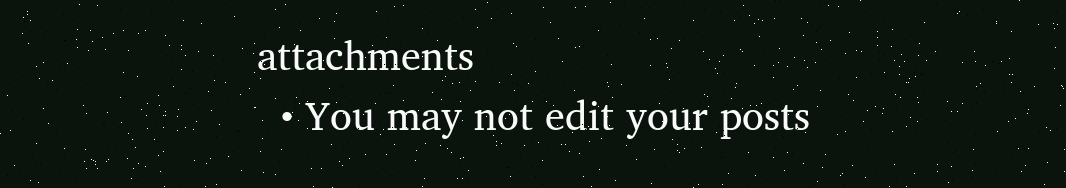attachments
  • You may not edit your posts